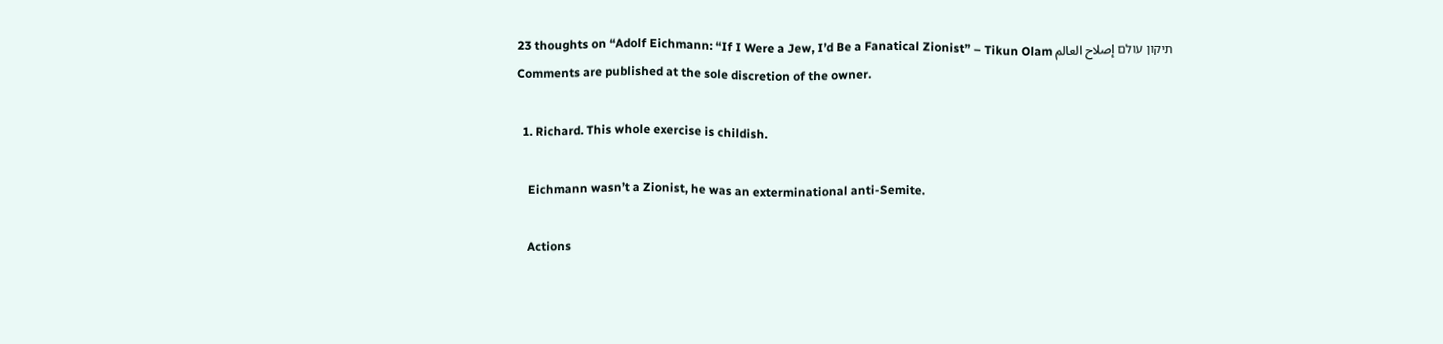23 thoughts on “Adolf Eichmann: “If I Were a Jew, I’d Be a Fanatical Zionist” – Tikun Olam תיקון עולם إصلاح العالم
Comments are published at the sole discretion of the owner.

  1. Richard. This whole exercise is childish.

    Eichmann wasn’t a Zionist, he was an exterminational anti-Semite.

    Actions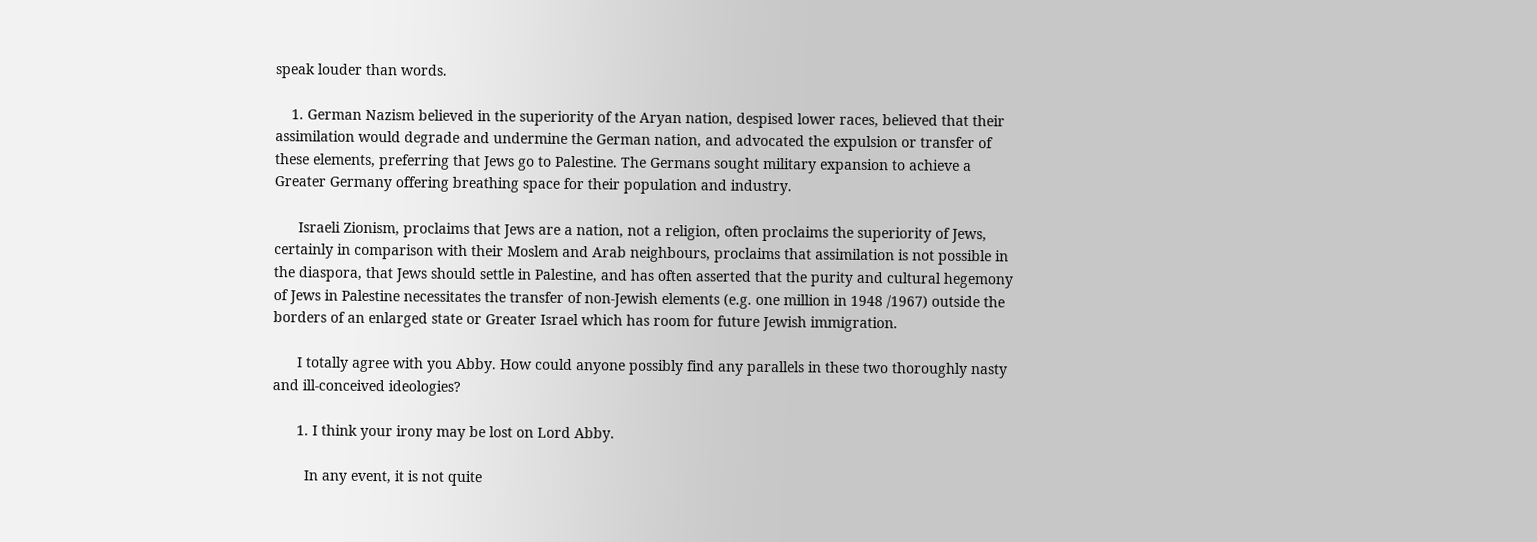speak louder than words.

    1. German Nazism believed in the superiority of the Aryan nation, despised lower races, believed that their assimilation would degrade and undermine the German nation, and advocated the expulsion or transfer of these elements, preferring that Jews go to Palestine. The Germans sought military expansion to achieve a Greater Germany offering breathing space for their population and industry.

      Israeli Zionism, proclaims that Jews are a nation, not a religion, often proclaims the superiority of Jews, certainly in comparison with their Moslem and Arab neighbours, proclaims that assimilation is not possible in the diaspora, that Jews should settle in Palestine, and has often asserted that the purity and cultural hegemony of Jews in Palestine necessitates the transfer of non-Jewish elements (e.g. one million in 1948 /1967) outside the borders of an enlarged state or Greater Israel which has room for future Jewish immigration.

      I totally agree with you Abby. How could anyone possibly find any parallels in these two thoroughly nasty and ill-conceived ideologies?

      1. I think your irony may be lost on Lord Abby.

        In any event, it is not quite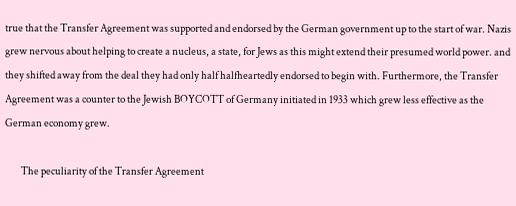true that the Transfer Agreement was supported and endorsed by the German government up to the start of war. Nazis grew nervous about helping to create a nucleus, a state, for Jews as this might extend their presumed world power. and they shifted away from the deal they had only half halfheartedly endorsed to begin with. Furthermore, the Transfer Agreement was a counter to the Jewish BOYCOTT of Germany initiated in 1933 which grew less effective as the German economy grew.

        The peculiarity of the Transfer Agreement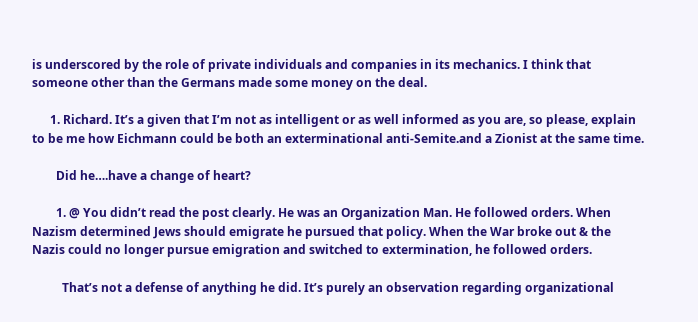is underscored by the role of private individuals and companies in its mechanics. I think that someone other than the Germans made some money on the deal.

      1. Richard. It’s a given that I’m not as intelligent or as well informed as you are, so please, explain to be me how Eichmann could be both an exterminational anti-Semite.and a Zionist at the same time.

        Did he….have a change of heart?

        1. @ You didn’t read the post clearly. He was an Organization Man. He followed orders. When Nazism determined Jews should emigrate he pursued that policy. When the War broke out & the Nazis could no longer pursue emigration and switched to extermination, he followed orders.

          That’s not a defense of anything he did. It’s purely an observation regarding organizational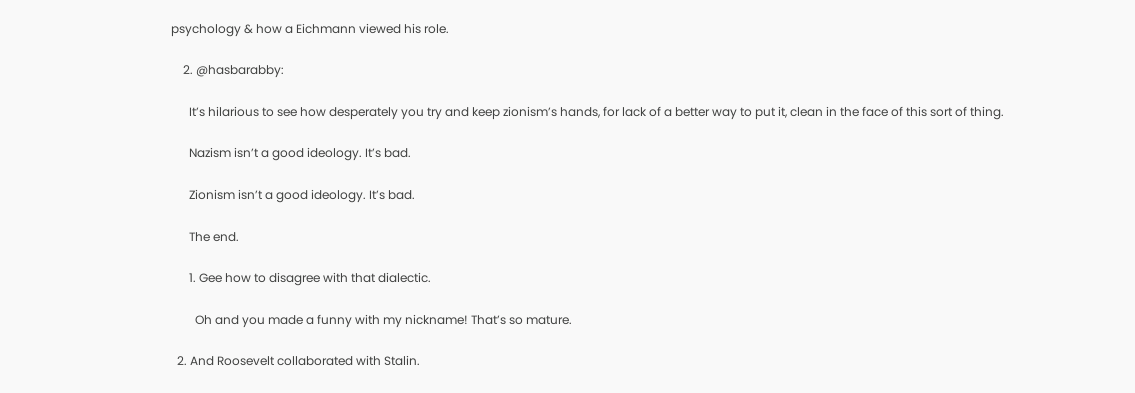psychology & how a Eichmann viewed his role.

    2. @hasbarabby:

      It’s hilarious to see how desperately you try and keep zionism’s hands, for lack of a better way to put it, clean in the face of this sort of thing.

      Nazism isn’t a good ideology. It’s bad.

      Zionism isn’t a good ideology. It’s bad.

      The end.

      1. Gee how to disagree with that dialectic.

        Oh and you made a funny with my nickname! That’s so mature.

  2. And Roosevelt collaborated with Stalin.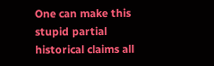One can make this stupid partial historical claims all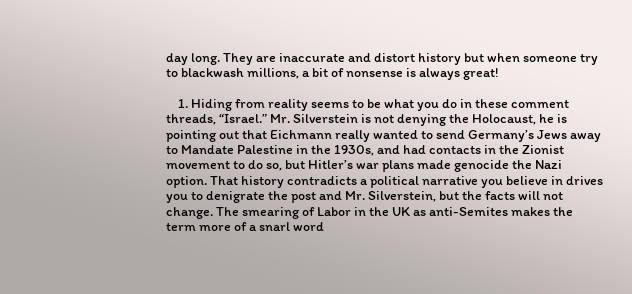day long. They are inaccurate and distort history but when someone try to blackwash millions, a bit of nonsense is always great!

    1. Hiding from reality seems to be what you do in these comment threads, “Israel.” Mr. Silverstein is not denying the Holocaust, he is pointing out that Eichmann really wanted to send Germany’s Jews away to Mandate Palestine in the 1930s, and had contacts in the Zionist movement to do so, but Hitler’s war plans made genocide the Nazi option. That history contradicts a political narrative you believe in drives you to denigrate the post and Mr. Silverstein, but the facts will not change. The smearing of Labor in the UK as anti-Semites makes the term more of a snarl word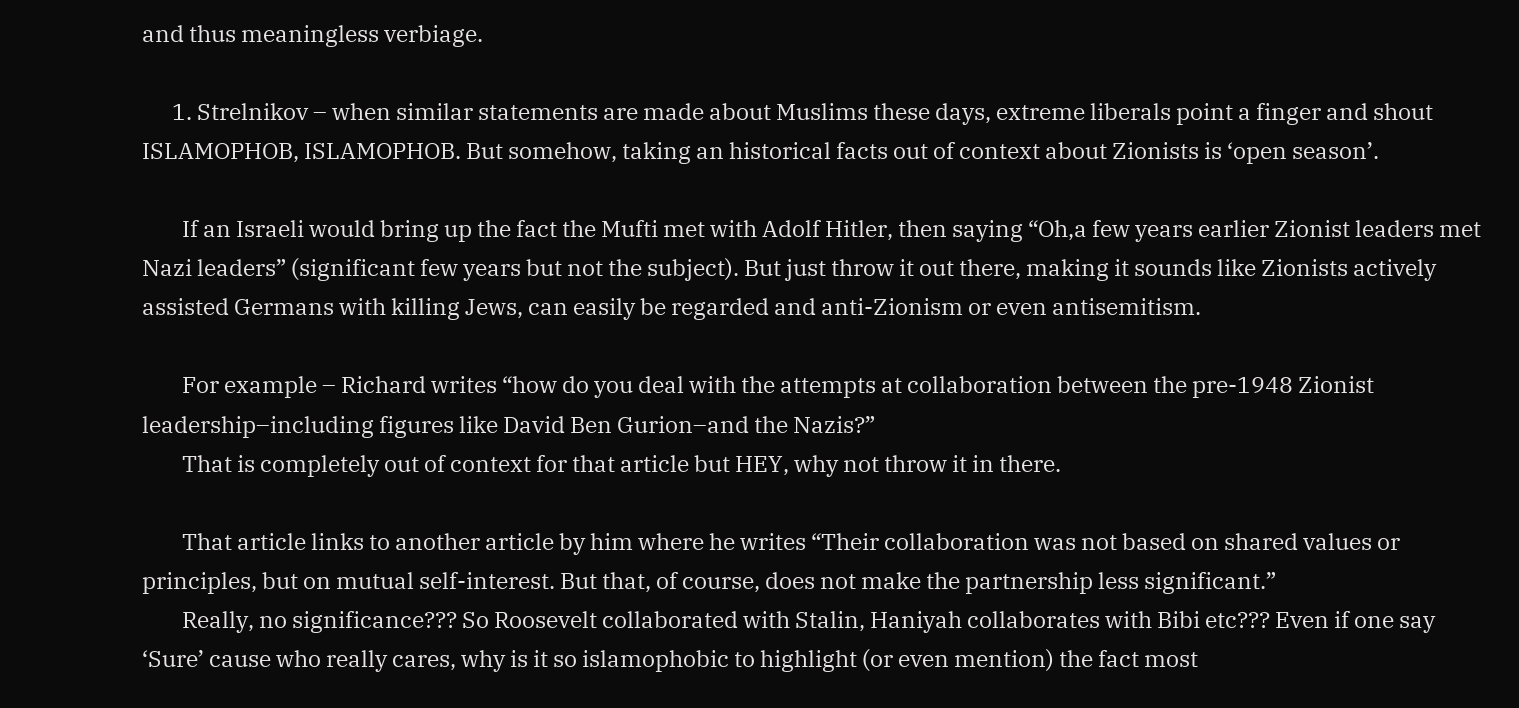and thus meaningless verbiage.

      1. Strelnikov – when similar statements are made about Muslims these days, extreme liberals point a finger and shout ISLAMOPHOB, ISLAMOPHOB. But somehow, taking an historical facts out of context about Zionists is ‘open season’.

        If an Israeli would bring up the fact the Mufti met with Adolf Hitler, then saying “Oh,a few years earlier Zionist leaders met Nazi leaders” (significant few years but not the subject). But just throw it out there, making it sounds like Zionists actively assisted Germans with killing Jews, can easily be regarded and anti-Zionism or even antisemitism.

        For example – Richard writes “how do you deal with the attempts at collaboration between the pre-1948 Zionist leadership–including figures like David Ben Gurion–and the Nazis?”
        That is completely out of context for that article but HEY, why not throw it in there.

        That article links to another article by him where he writes “Their collaboration was not based on shared values or principles, but on mutual self-interest. But that, of course, does not make the partnership less significant.”
        Really, no significance??? So Roosevelt collaborated with Stalin, Haniyah collaborates with Bibi etc??? Even if one say ‘Sure’ cause who really cares, why is it so islamophobic to highlight (or even mention) the fact most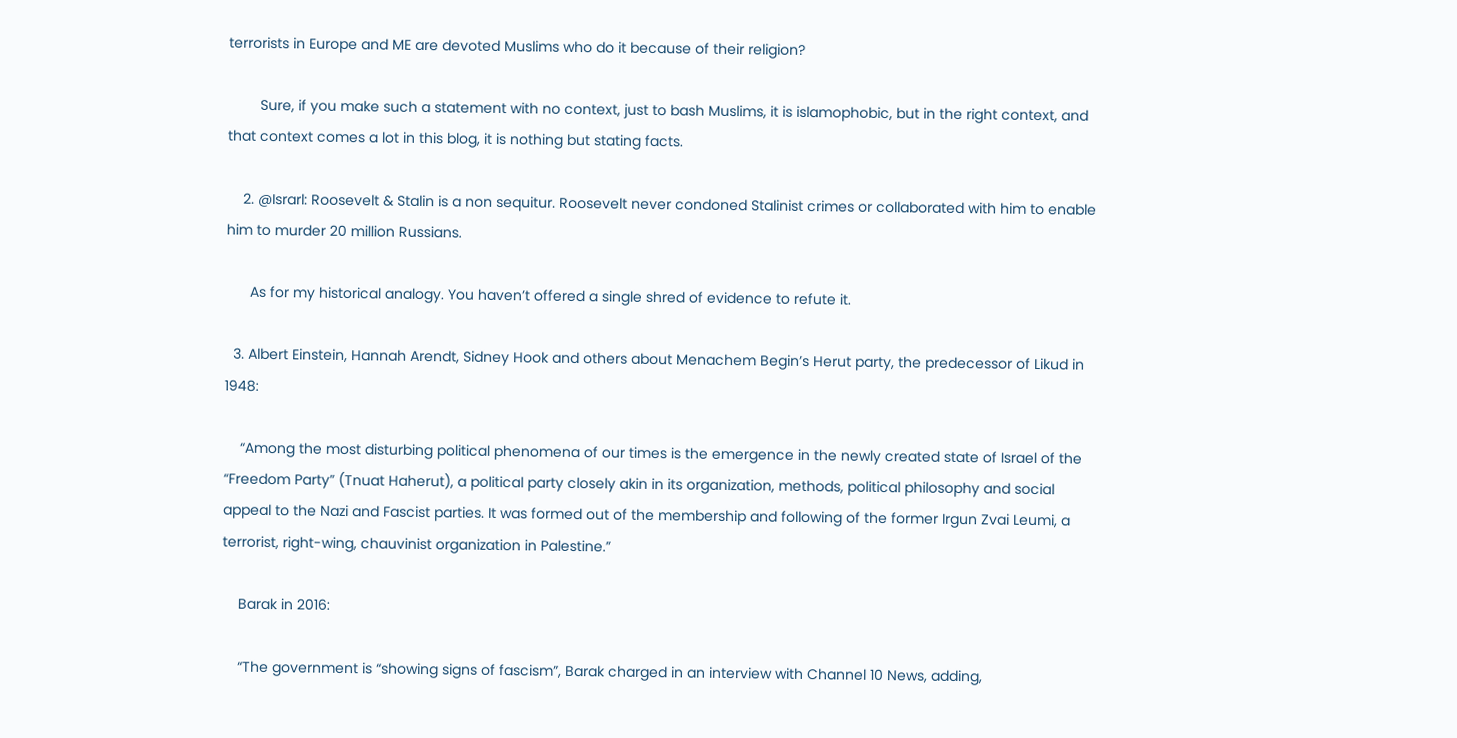terrorists in Europe and ME are devoted Muslims who do it because of their religion?

        Sure, if you make such a statement with no context, just to bash Muslims, it is islamophobic, but in the right context, and that context comes a lot in this blog, it is nothing but stating facts.

    2. @Israrl: Roosevelt & Stalin is a non sequitur. Roosevelt never condoned Stalinist crimes or collaborated with him to enable him to murder 20 million Russians.

      As for my historical analogy. You haven’t offered a single shred of evidence to refute it.

  3. Albert Einstein, Hannah Arendt, Sidney Hook and others about Menachem Begin’s Herut party, the predecessor of Likud in 1948:

    “Among the most disturbing political phenomena of our times is the emergence in the newly created state of Israel of the “Freedom Party” (Tnuat Haherut), a political party closely akin in its organization, methods, political philosophy and social appeal to the Nazi and Fascist parties. It was formed out of the membership and following of the former Irgun Zvai Leumi, a terrorist, right-wing, chauvinist organization in Palestine.”

    Barak in 2016:

    “The government is “showing signs of fascism”, Barak charged in an interview with Channel 10 News, adding,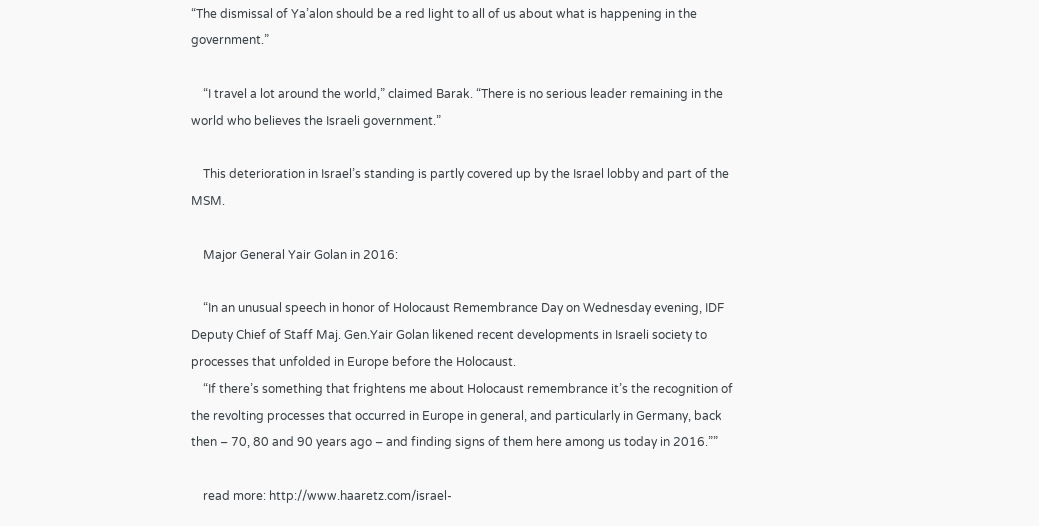“The dismissal of Ya’alon should be a red light to all of us about what is happening in the government.”

    “I travel a lot around the world,” claimed Barak. “There is no serious leader remaining in the world who believes the Israeli government.”

    This deterioration in Israel’s standing is partly covered up by the Israel lobby and part of the MSM.

    Major General Yair Golan in 2016:

    “In an unusual speech in honor of Holocaust Remembrance Day on Wednesday evening, IDF Deputy Chief of Staff Maj. Gen.Yair Golan likened recent developments in Israeli society to processes that unfolded in Europe before the Holocaust.
    “If there’s something that frightens me about Holocaust remembrance it’s the recognition of the revolting processes that occurred in Europe in general, and particularly in Germany, back then – 70, 80 and 90 years ago – and finding signs of them here among us today in 2016.””

    read more: http://www.haaretz.com/israel-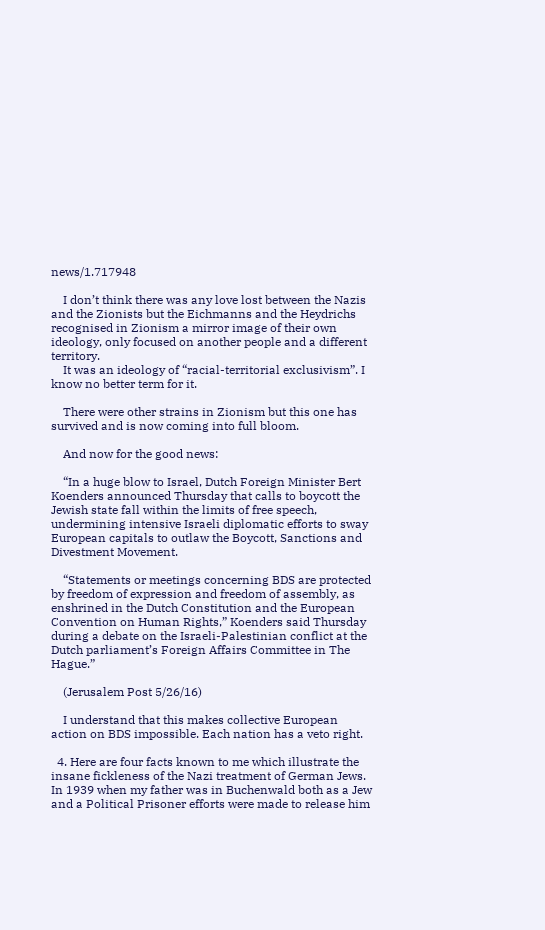news/1.717948

    I don’t think there was any love lost between the Nazis and the Zionists but the Eichmanns and the Heydrichs recognised in Zionism a mirror image of their own ideology, only focused on another people and a different territory.
    It was an ideology of “racial-territorial exclusivism”. I know no better term for it.

    There were other strains in Zionism but this one has survived and is now coming into full bloom.

    And now for the good news:

    “In a huge blow to Israel, Dutch Foreign Minister Bert Koenders announced Thursday that calls to boycott the Jewish state fall within the limits of free speech, undermining intensive Israeli diplomatic efforts to sway European capitals to outlaw the Boycott, Sanctions and Divestment Movement.

    “Statements or meetings concerning BDS are protected by freedom of expression and freedom of assembly, as enshrined in the Dutch Constitution and the European Convention on Human Rights,” Koenders said Thursday during a debate on the Israeli-Palestinian conflict at the Dutch parliament’s Foreign Affairs Committee in The Hague.”

    (Jerusalem Post 5/26/16)

    I understand that this makes collective European action on BDS impossible. Each nation has a veto right.

  4. Here are four facts known to me which illustrate the insane fickleness of the Nazi treatment of German Jews. In 1939 when my father was in Buchenwald both as a Jew and a Political Prisoner efforts were made to release him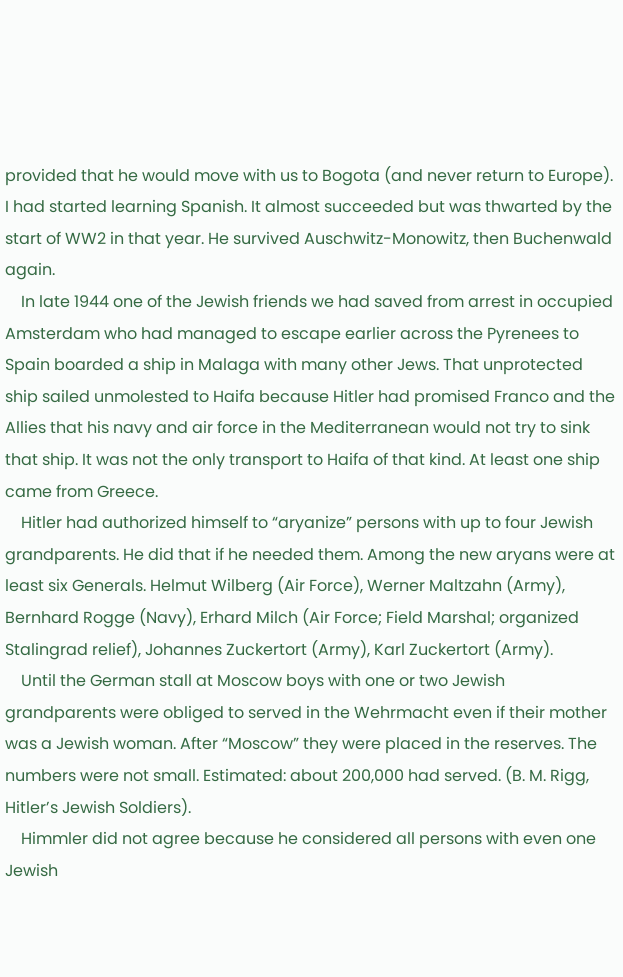provided that he would move with us to Bogota (and never return to Europe). I had started learning Spanish. It almost succeeded but was thwarted by the start of WW2 in that year. He survived Auschwitz-Monowitz, then Buchenwald again.
    In late 1944 one of the Jewish friends we had saved from arrest in occupied Amsterdam who had managed to escape earlier across the Pyrenees to Spain boarded a ship in Malaga with many other Jews. That unprotected ship sailed unmolested to Haifa because Hitler had promised Franco and the Allies that his navy and air force in the Mediterranean would not try to sink that ship. It was not the only transport to Haifa of that kind. At least one ship came from Greece.
    Hitler had authorized himself to “aryanize” persons with up to four Jewish grandparents. He did that if he needed them. Among the new aryans were at least six Generals. Helmut Wilberg (Air Force), Werner Maltzahn (Army), Bernhard Rogge (Navy), Erhard Milch (Air Force; Field Marshal; organized Stalingrad relief), Johannes Zuckertort (Army), Karl Zuckertort (Army).
    Until the German stall at Moscow boys with one or two Jewish grandparents were obliged to served in the Wehrmacht even if their mother was a Jewish woman. After “Moscow” they were placed in the reserves. The numbers were not small. Estimated: about 200,000 had served. (B. M. Rigg, Hitler’s Jewish Soldiers).
    Himmler did not agree because he considered all persons with even one Jewish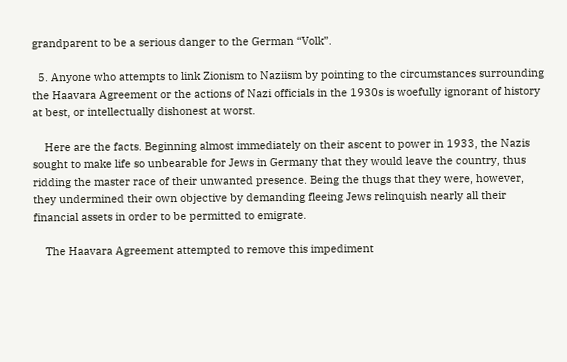grandparent to be a serious danger to the German “Volk”.

  5. Anyone who attempts to link Zionism to Naziism by pointing to the circumstances surrounding the Haavara Agreement or the actions of Nazi officials in the 1930s is woefully ignorant of history at best, or intellectually dishonest at worst.

    Here are the facts. Beginning almost immediately on their ascent to power in 1933, the Nazis sought to make life so unbearable for Jews in Germany that they would leave the country, thus ridding the master race of their unwanted presence. Being the thugs that they were, however, they undermined their own objective by demanding fleeing Jews relinquish nearly all their financial assets in order to be permitted to emigrate.

    The Haavara Agreement attempted to remove this impediment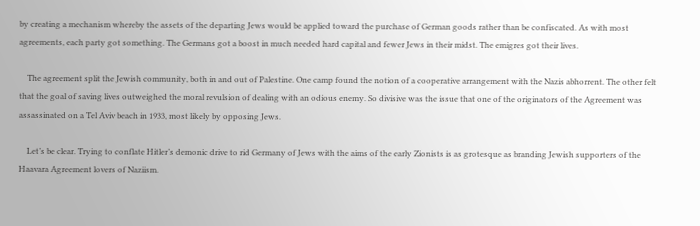by creating a mechanism whereby the assets of the departing Jews would be applied toward the purchase of German goods rather than be confiscated. As with most agreements, each party got something. The Germans got a boost in much needed hard capital and fewer Jews in their midst. The emigres got their lives.

    The agreement split the Jewish community, both in and out of Palestine. One camp found the notion of a cooperative arrangement with the Nazis abhorrent. The other felt that the goal of saving lives outweighed the moral revulsion of dealing with an odious enemy. So divisive was the issue that one of the originators of the Agreement was assassinated on a Tel Aviv beach in 1933, most likely by opposing Jews.

    Let’s be clear. Trying to conflate Hitler’s demonic drive to rid Germany of Jews with the aims of the early Zionists is as grotesque as branding Jewish supporters of the Haavara Agreement lovers of Naziism.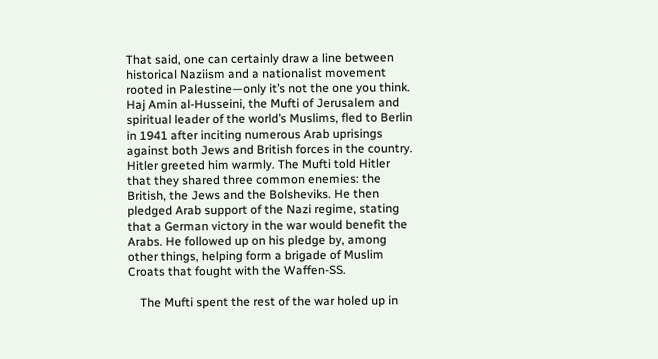That said, one can certainly draw a line between historical Naziism and a nationalist movement rooted in Palestine—only it’s not the one you think. Haj Amin al-Husseini, the Mufti of Jerusalem and spiritual leader of the world’s Muslims, fled to Berlin in 1941 after inciting numerous Arab uprisings against both Jews and British forces in the country. Hitler greeted him warmly. The Mufti told Hitler that they shared three common enemies: the British, the Jews and the Bolsheviks. He then pledged Arab support of the Nazi regime, stating that a German victory in the war would benefit the Arabs. He followed up on his pledge by, among other things, helping form a brigade of Muslim Croats that fought with the Waffen-SS.

    The Mufti spent the rest of the war holed up in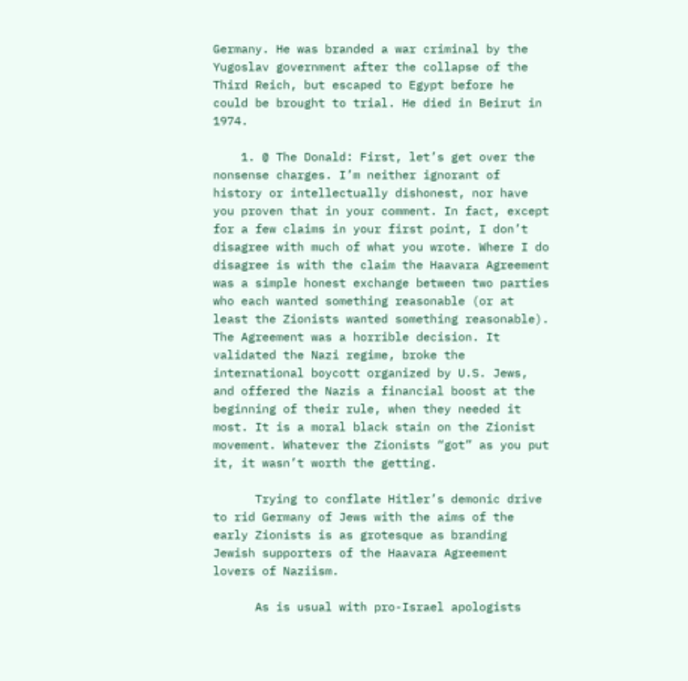Germany. He was branded a war criminal by the Yugoslav government after the collapse of the Third Reich, but escaped to Egypt before he could be brought to trial. He died in Beirut in 1974.

    1. @ The Donald: First, let’s get over the nonsense charges. I’m neither ignorant of history or intellectually dishonest, nor have you proven that in your comment. In fact, except for a few claims in your first point, I don’t disagree with much of what you wrote. Where I do disagree is with the claim the Haavara Agreement was a simple honest exchange between two parties who each wanted something reasonable (or at least the Zionists wanted something reasonable). The Agreement was a horrible decision. It validated the Nazi regime, broke the international boycott organized by U.S. Jews, and offered the Nazis a financial boost at the beginning of their rule, when they needed it most. It is a moral black stain on the Zionist movement. Whatever the Zionists “got” as you put it, it wasn’t worth the getting.

      Trying to conflate Hitler’s demonic drive to rid Germany of Jews with the aims of the early Zionists is as grotesque as branding Jewish supporters of the Haavara Agreement lovers of Naziism.

      As is usual with pro-Israel apologists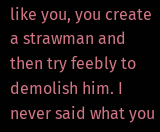like you, you create a strawman and then try feebly to demolish him. I never said what you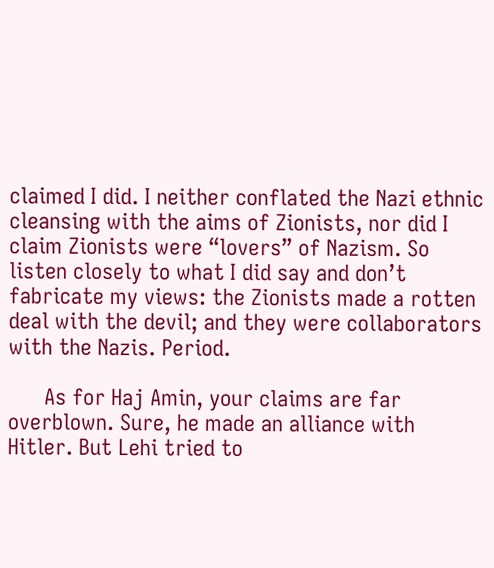claimed I did. I neither conflated the Nazi ethnic cleansing with the aims of Zionists, nor did I claim Zionists were “lovers” of Nazism. So listen closely to what I did say and don’t fabricate my views: the Zionists made a rotten deal with the devil; and they were collaborators with the Nazis. Period.

      As for Haj Amin, your claims are far overblown. Sure, he made an alliance with Hitler. But Lehi tried to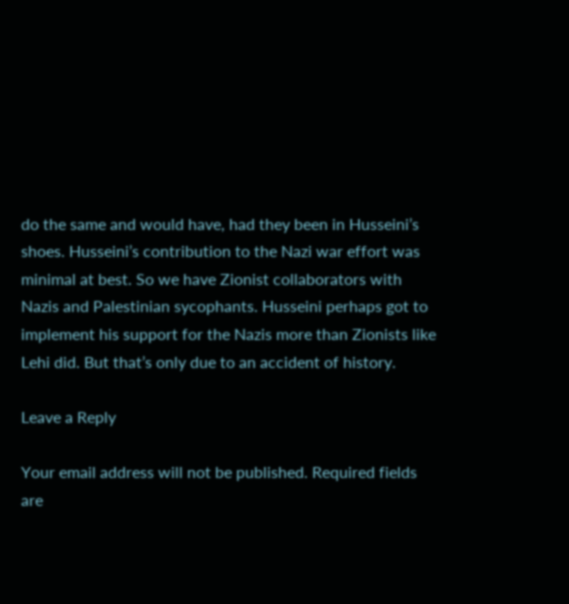do the same and would have, had they been in Husseini’s shoes. Husseini’s contribution to the Nazi war effort was minimal at best. So we have Zionist collaborators with Nazis and Palestinian sycophants. Husseini perhaps got to implement his support for the Nazis more than Zionists like Lehi did. But that’s only due to an accident of history.

Leave a Reply

Your email address will not be published. Required fields are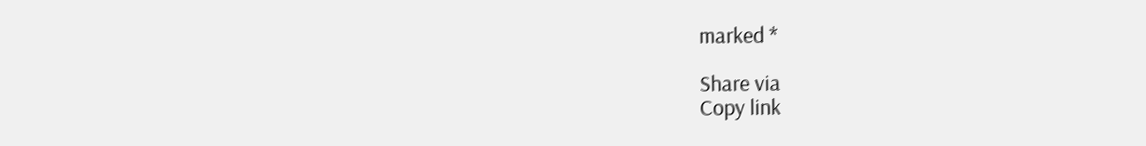marked *

Share via
Copy link